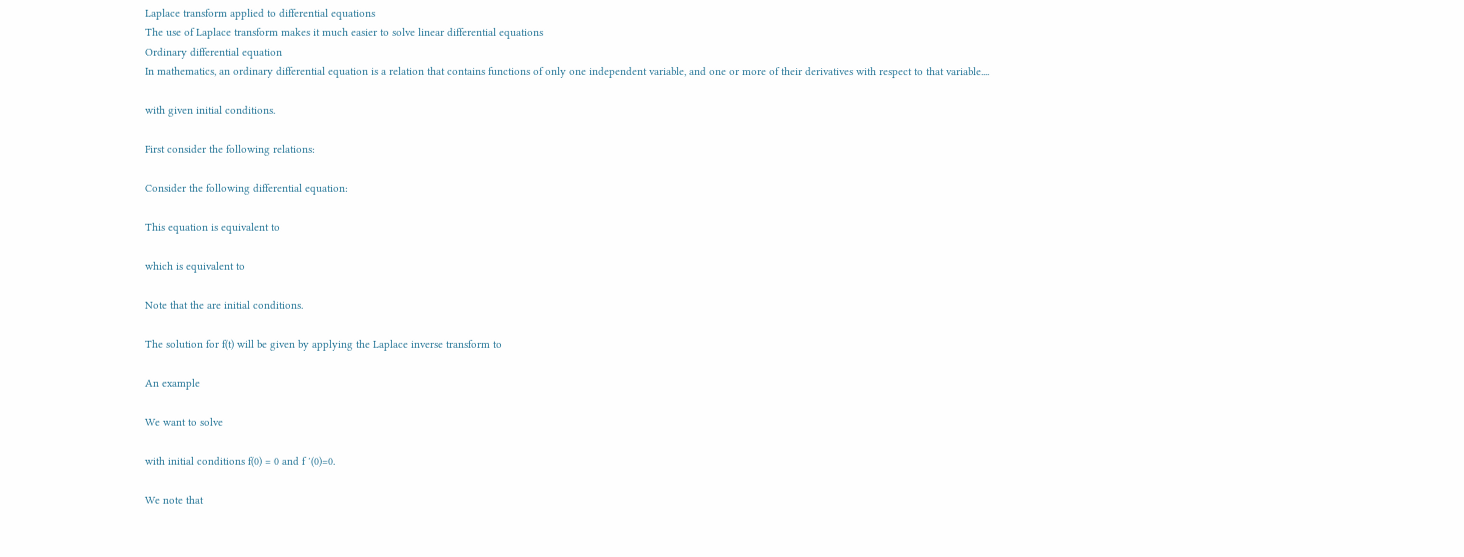Laplace transform applied to differential equations
The use of Laplace transform makes it much easier to solve linear differential equations
Ordinary differential equation
In mathematics, an ordinary differential equation is a relation that contains functions of only one independent variable, and one or more of their derivatives with respect to that variable....

with given initial conditions.

First consider the following relations:

Consider the following differential equation:

This equation is equivalent to

which is equivalent to

Note that the are initial conditions.

The solution for f(t) will be given by applying the Laplace inverse transform to

An example

We want to solve

with initial conditions f(0) = 0 and f ′(0)=0.

We note that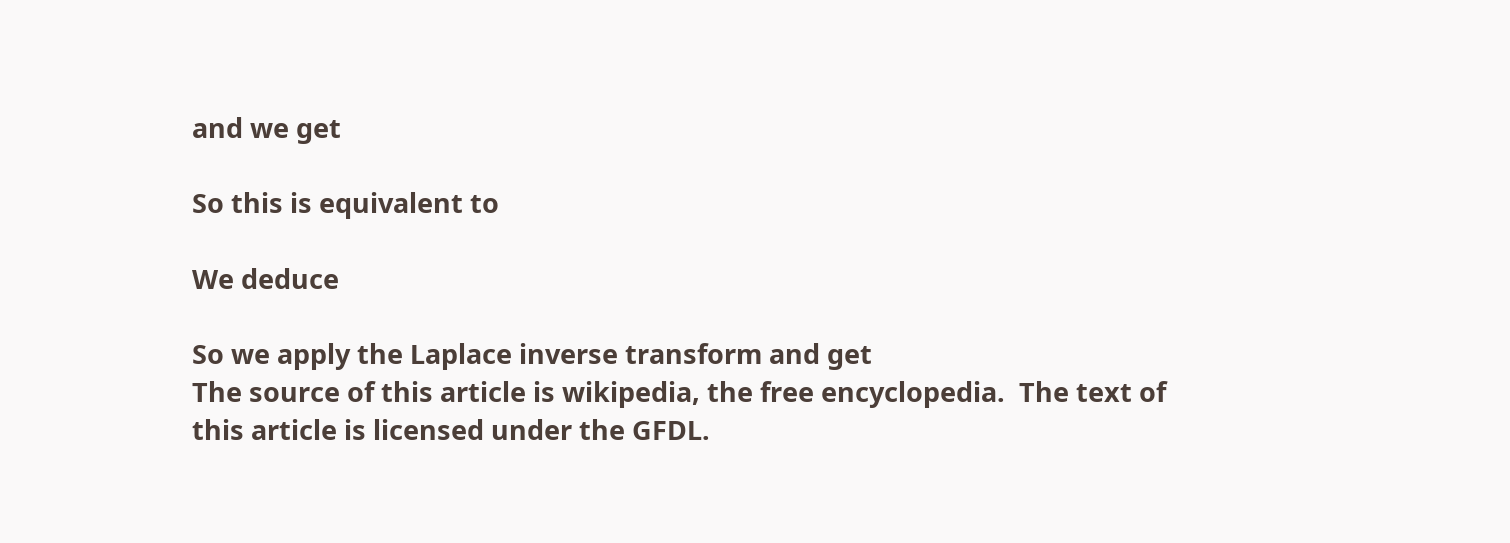and we get

So this is equivalent to

We deduce

So we apply the Laplace inverse transform and get
The source of this article is wikipedia, the free encyclopedia.  The text of this article is licensed under the GFDL.